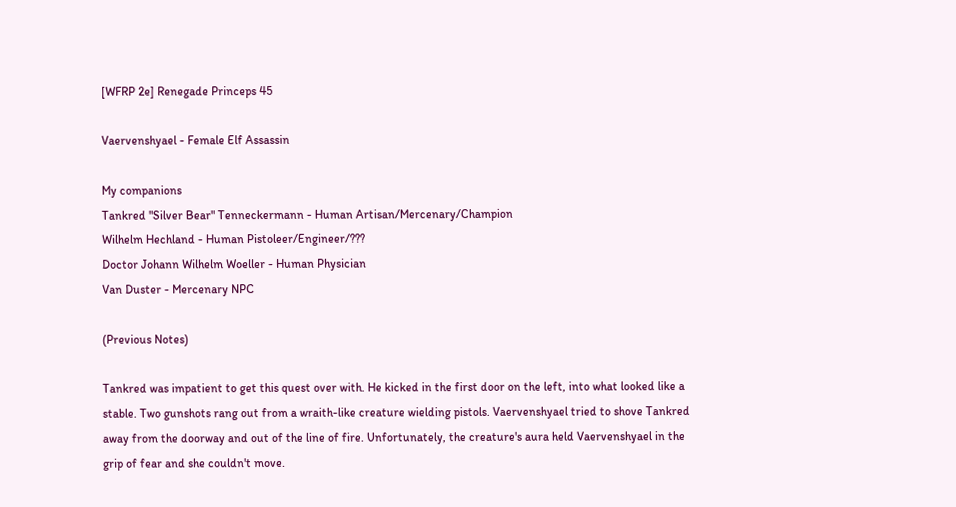[WFRP 2e] Renegade Princeps 45

Vaervenshyael - Female Elf Assassin

My companions
Tankred "Silver Bear" Tenneckermann - Human Artisan/Mercenary/Champion
Wilhelm Hechland - Human Pistoleer/Engineer/???
Doctor Johann Wilhelm Woeller - Human Physician
Van Duster - Mercenary NPC

(Previous Notes)

Tankred was impatient to get this quest over with. He kicked in the first door on the left, into what looked like a stable. Two gunshots rang out from a wraith-like creature wielding pistols. Vaervenshyael tried to shove Tankred away from the doorway and out of the line of fire. Unfortunately, the creature's aura held Vaervenshyael in the grip of fear and she couldn't move.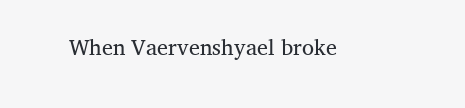When Vaervenshyael broke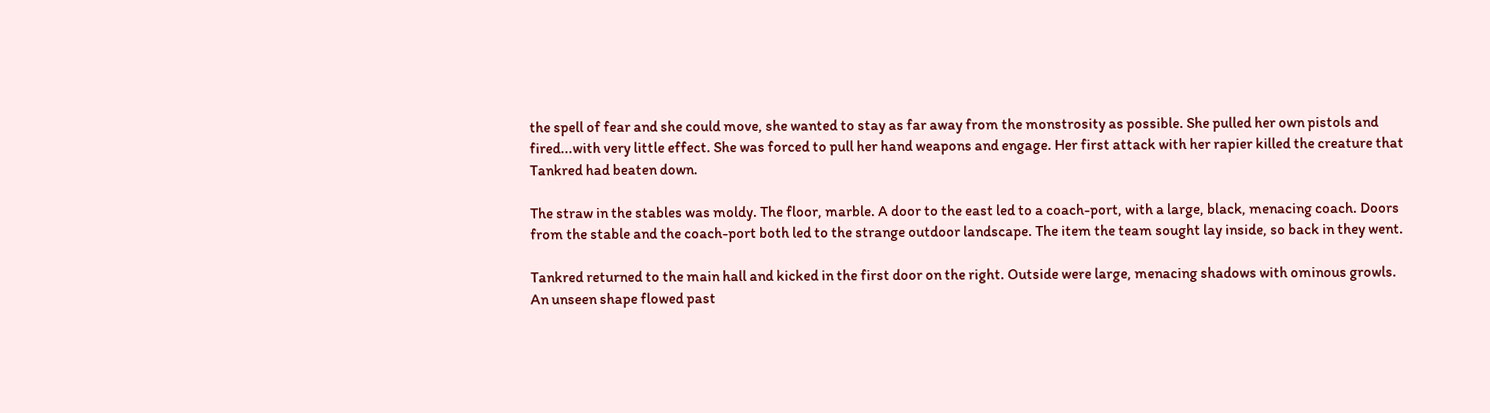the spell of fear and she could move, she wanted to stay as far away from the monstrosity as possible. She pulled her own pistols and fired...with very little effect. She was forced to pull her hand weapons and engage. Her first attack with her rapier killed the creature that Tankred had beaten down.

The straw in the stables was moldy. The floor, marble. A door to the east led to a coach-port, with a large, black, menacing coach. Doors from the stable and the coach-port both led to the strange outdoor landscape. The item the team sought lay inside, so back in they went.

Tankred returned to the main hall and kicked in the first door on the right. Outside were large, menacing shadows with ominous growls. An unseen shape flowed past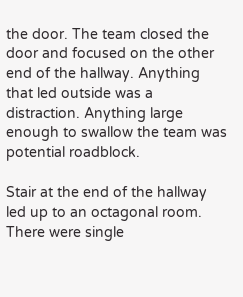the door. The team closed the door and focused on the other end of the hallway. Anything that led outside was a distraction. Anything large enough to swallow the team was potential roadblock.

Stair at the end of the hallway led up to an octagonal room. There were single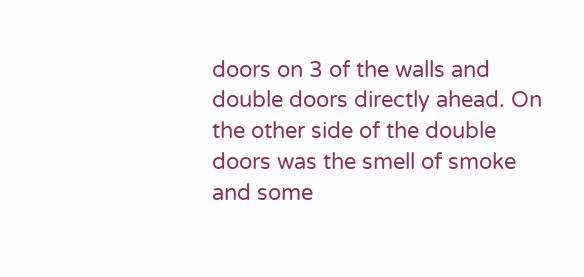doors on 3 of the walls and double doors directly ahead. On the other side of the double doors was the smell of smoke and some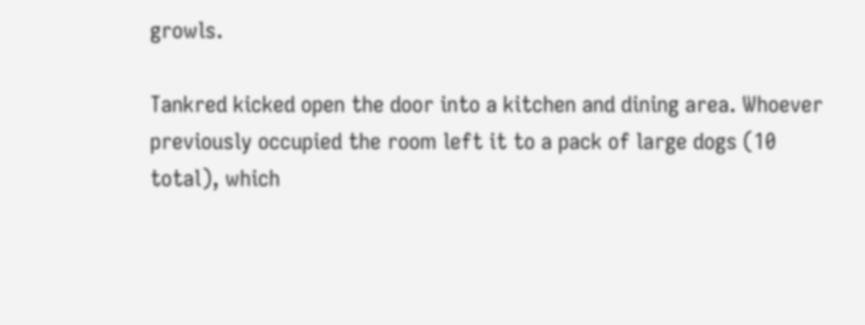growls.

Tankred kicked open the door into a kitchen and dining area. Whoever previously occupied the room left it to a pack of large dogs (10 total), which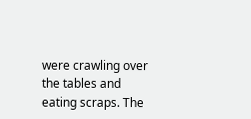were crawling over the tables and eating scraps. The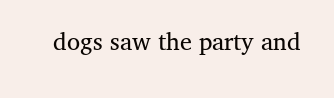dogs saw the party and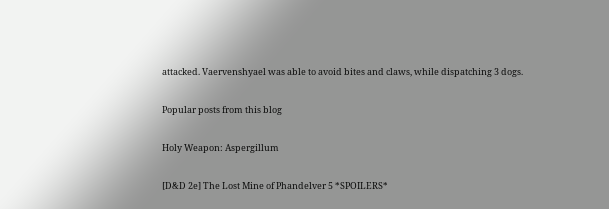attacked. Vaervenshyael was able to avoid bites and claws, while dispatching 3 dogs.

Popular posts from this blog

Holy Weapon: Aspergillum

[D&D 2e] The Lost Mine of Phandelver 5 *SPOILERS*